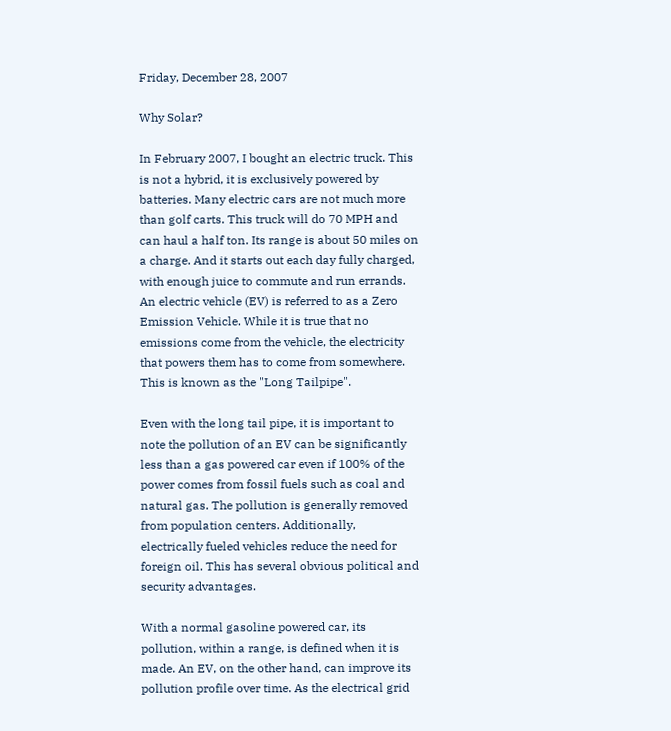Friday, December 28, 2007

Why Solar?

In February 2007, I bought an electric truck. This is not a hybrid, it is exclusively powered by batteries. Many electric cars are not much more than golf carts. This truck will do 70 MPH and can haul a half ton. Its range is about 50 miles on a charge. And it starts out each day fully charged, with enough juice to commute and run errands. An electric vehicle (EV) is referred to as a Zero Emission Vehicle. While it is true that no emissions come from the vehicle, the electricity that powers them has to come from somewhere. This is known as the "Long Tailpipe".

Even with the long tail pipe, it is important to note the pollution of an EV can be significantly less than a gas powered car even if 100% of the power comes from fossil fuels such as coal and natural gas. The pollution is generally removed from population centers. Additionally, electrically fueled vehicles reduce the need for foreign oil. This has several obvious political and security advantages.

With a normal gasoline powered car, its pollution, within a range, is defined when it is made. An EV, on the other hand, can improve its pollution profile over time. As the electrical grid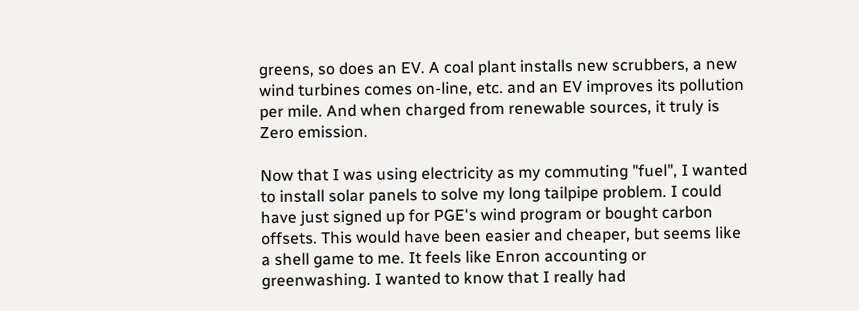greens, so does an EV. A coal plant installs new scrubbers, a new wind turbines comes on-line, etc. and an EV improves its pollution per mile. And when charged from renewable sources, it truly is Zero emission.

Now that I was using electricity as my commuting "fuel", I wanted to install solar panels to solve my long tailpipe problem. I could have just signed up for PGE's wind program or bought carbon offsets. This would have been easier and cheaper, but seems like a shell game to me. It feels like Enron accounting or greenwashing. I wanted to know that I really had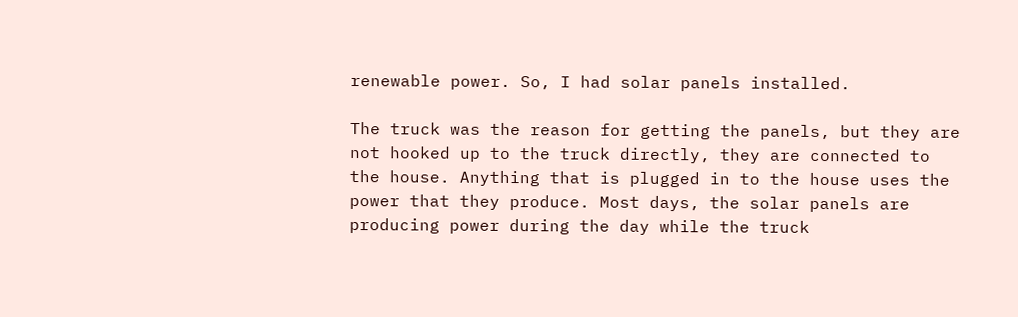renewable power. So, I had solar panels installed.

The truck was the reason for getting the panels, but they are not hooked up to the truck directly, they are connected to the house. Anything that is plugged in to the house uses the power that they produce. Most days, the solar panels are producing power during the day while the truck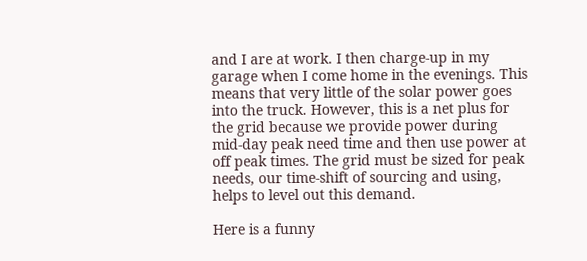and I are at work. I then charge-up in my garage when I come home in the evenings. This means that very little of the solar power goes into the truck. However, this is a net plus for the grid because we provide power during mid-day peak need time and then use power at off peak times. The grid must be sized for peak needs, our time-shift of sourcing and using, helps to level out this demand.

Here is a funny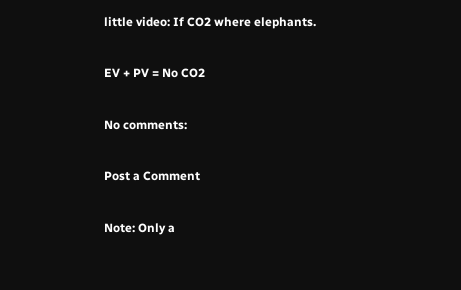little video: If CO2 where elephants.

EV + PV = No CO2

No comments:

Post a Comment

Note: Only a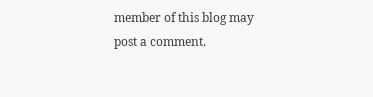member of this blog may post a comment.